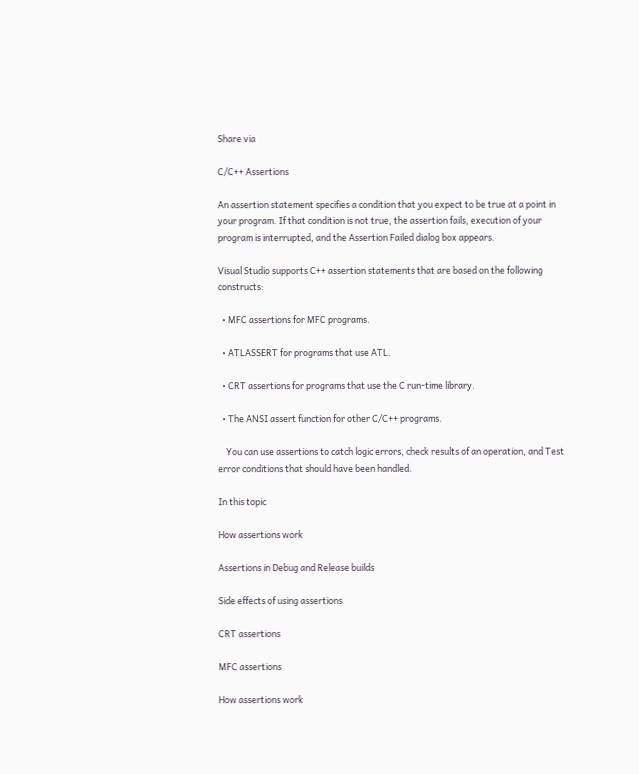Share via

C/C++ Assertions

An assertion statement specifies a condition that you expect to be true at a point in your program. If that condition is not true, the assertion fails, execution of your program is interrupted, and the Assertion Failed dialog box appears.

Visual Studio supports C++ assertion statements that are based on the following constructs:

  • MFC assertions for MFC programs.

  • ATLASSERT for programs that use ATL.

  • CRT assertions for programs that use the C run-time library.

  • The ANSI assert function for other C/C++ programs.

    You can use assertions to catch logic errors, check results of an operation, and Test error conditions that should have been handled.

In this topic

How assertions work

Assertions in Debug and Release builds

Side effects of using assertions

CRT assertions

MFC assertions

How assertions work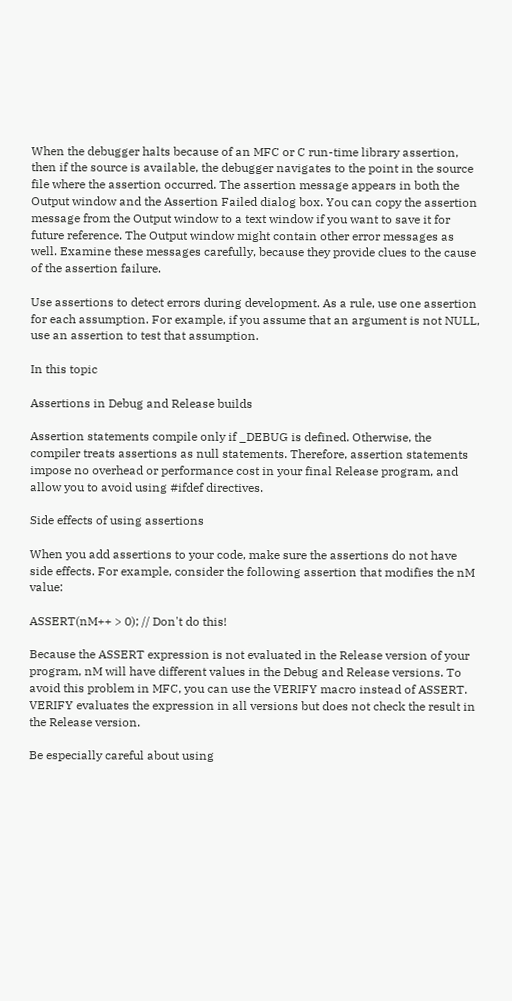When the debugger halts because of an MFC or C run-time library assertion, then if the source is available, the debugger navigates to the point in the source file where the assertion occurred. The assertion message appears in both the Output window and the Assertion Failed dialog box. You can copy the assertion message from the Output window to a text window if you want to save it for future reference. The Output window might contain other error messages as well. Examine these messages carefully, because they provide clues to the cause of the assertion failure.

Use assertions to detect errors during development. As a rule, use one assertion for each assumption. For example, if you assume that an argument is not NULL, use an assertion to test that assumption.

In this topic

Assertions in Debug and Release builds

Assertion statements compile only if _DEBUG is defined. Otherwise, the compiler treats assertions as null statements. Therefore, assertion statements impose no overhead or performance cost in your final Release program, and allow you to avoid using #ifdef directives.

Side effects of using assertions

When you add assertions to your code, make sure the assertions do not have side effects. For example, consider the following assertion that modifies the nM value:

ASSERT(nM++ > 0); // Don't do this!

Because the ASSERT expression is not evaluated in the Release version of your program, nM will have different values in the Debug and Release versions. To avoid this problem in MFC, you can use the VERIFY macro instead of ASSERT. VERIFY evaluates the expression in all versions but does not check the result in the Release version.

Be especially careful about using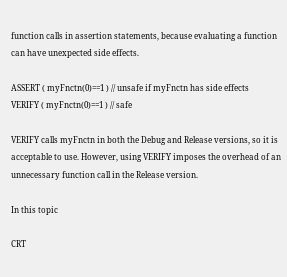function calls in assertion statements, because evaluating a function can have unexpected side effects.

ASSERT ( myFnctn(0)==1 ) // unsafe if myFnctn has side effects
VERIFY ( myFnctn(0)==1 ) // safe

VERIFY calls myFnctn in both the Debug and Release versions, so it is acceptable to use. However, using VERIFY imposes the overhead of an unnecessary function call in the Release version.

In this topic

CRT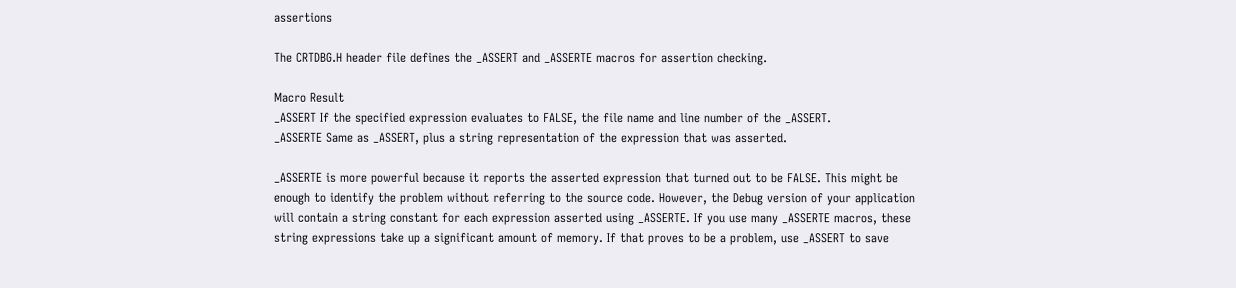assertions

The CRTDBG.H header file defines the _ASSERT and _ASSERTE macros for assertion checking.

Macro Result
_ASSERT If the specified expression evaluates to FALSE, the file name and line number of the _ASSERT.
_ASSERTE Same as _ASSERT, plus a string representation of the expression that was asserted.

_ASSERTE is more powerful because it reports the asserted expression that turned out to be FALSE. This might be enough to identify the problem without referring to the source code. However, the Debug version of your application will contain a string constant for each expression asserted using _ASSERTE. If you use many _ASSERTE macros, these string expressions take up a significant amount of memory. If that proves to be a problem, use _ASSERT to save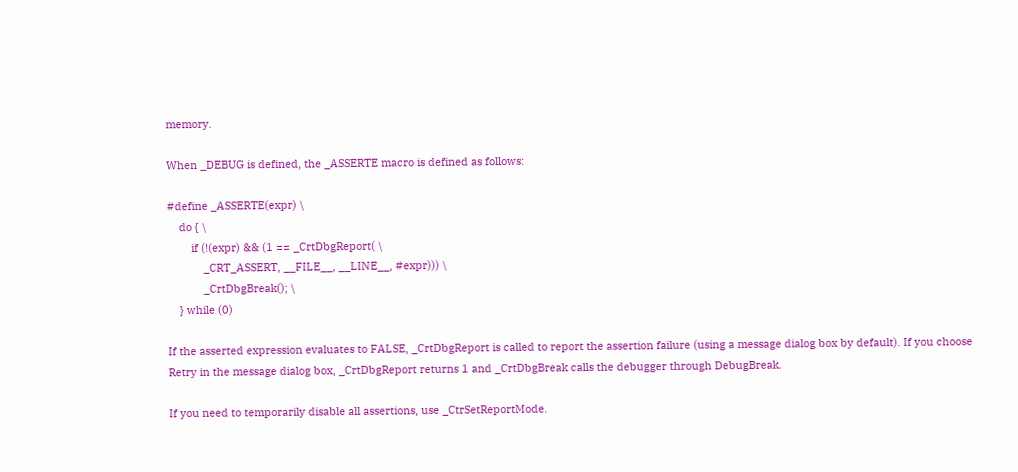memory.

When _DEBUG is defined, the _ASSERTE macro is defined as follows:

#define _ASSERTE(expr) \
    do { \
        if (!(expr) && (1 == _CrtDbgReport( \
            _CRT_ASSERT, __FILE__, __LINE__, #expr))) \
            _CrtDbgBreak(); \
    } while (0)

If the asserted expression evaluates to FALSE, _CrtDbgReport is called to report the assertion failure (using a message dialog box by default). If you choose Retry in the message dialog box, _CrtDbgReport returns 1 and _CrtDbgBreak calls the debugger through DebugBreak.

If you need to temporarily disable all assertions, use _CtrSetReportMode.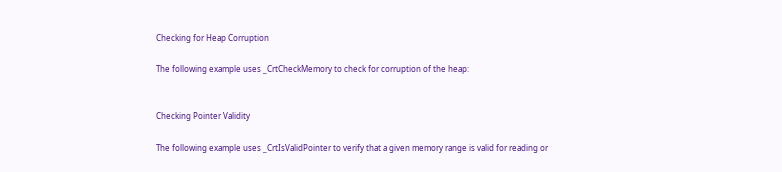Checking for Heap Corruption

The following example uses _CrtCheckMemory to check for corruption of the heap:


Checking Pointer Validity

The following example uses _CrtIsValidPointer to verify that a given memory range is valid for reading or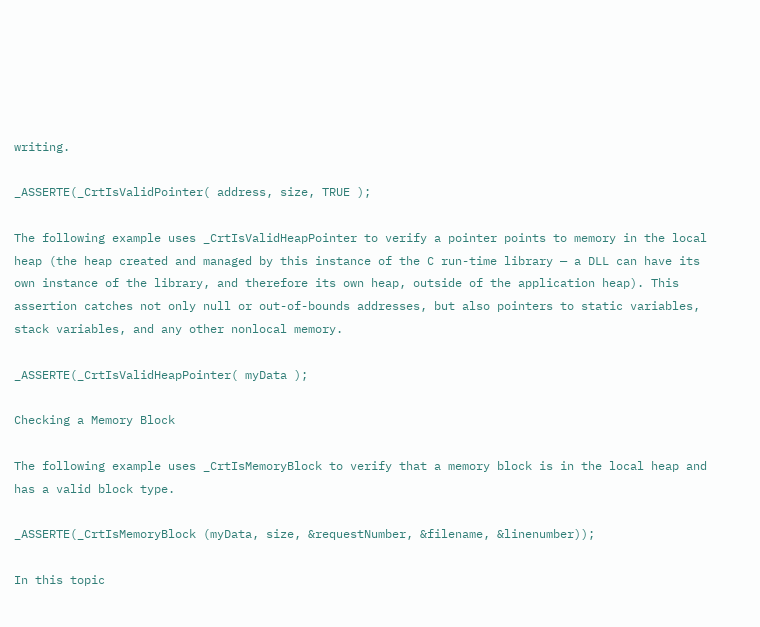writing.

_ASSERTE(_CrtIsValidPointer( address, size, TRUE );

The following example uses _CrtIsValidHeapPointer to verify a pointer points to memory in the local heap (the heap created and managed by this instance of the C run-time library — a DLL can have its own instance of the library, and therefore its own heap, outside of the application heap). This assertion catches not only null or out-of-bounds addresses, but also pointers to static variables, stack variables, and any other nonlocal memory.

_ASSERTE(_CrtIsValidHeapPointer( myData );

Checking a Memory Block

The following example uses _CrtIsMemoryBlock to verify that a memory block is in the local heap and has a valid block type.

_ASSERTE(_CrtIsMemoryBlock (myData, size, &requestNumber, &filename, &linenumber));

In this topic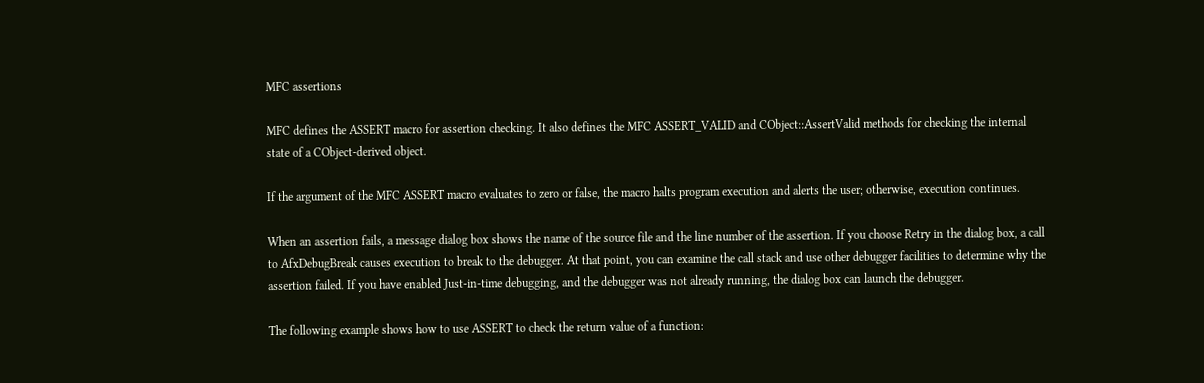MFC assertions

MFC defines the ASSERT macro for assertion checking. It also defines the MFC ASSERT_VALID and CObject::AssertValid methods for checking the internal state of a CObject-derived object.

If the argument of the MFC ASSERT macro evaluates to zero or false, the macro halts program execution and alerts the user; otherwise, execution continues.

When an assertion fails, a message dialog box shows the name of the source file and the line number of the assertion. If you choose Retry in the dialog box, a call to AfxDebugBreak causes execution to break to the debugger. At that point, you can examine the call stack and use other debugger facilities to determine why the assertion failed. If you have enabled Just-in-time debugging, and the debugger was not already running, the dialog box can launch the debugger.

The following example shows how to use ASSERT to check the return value of a function: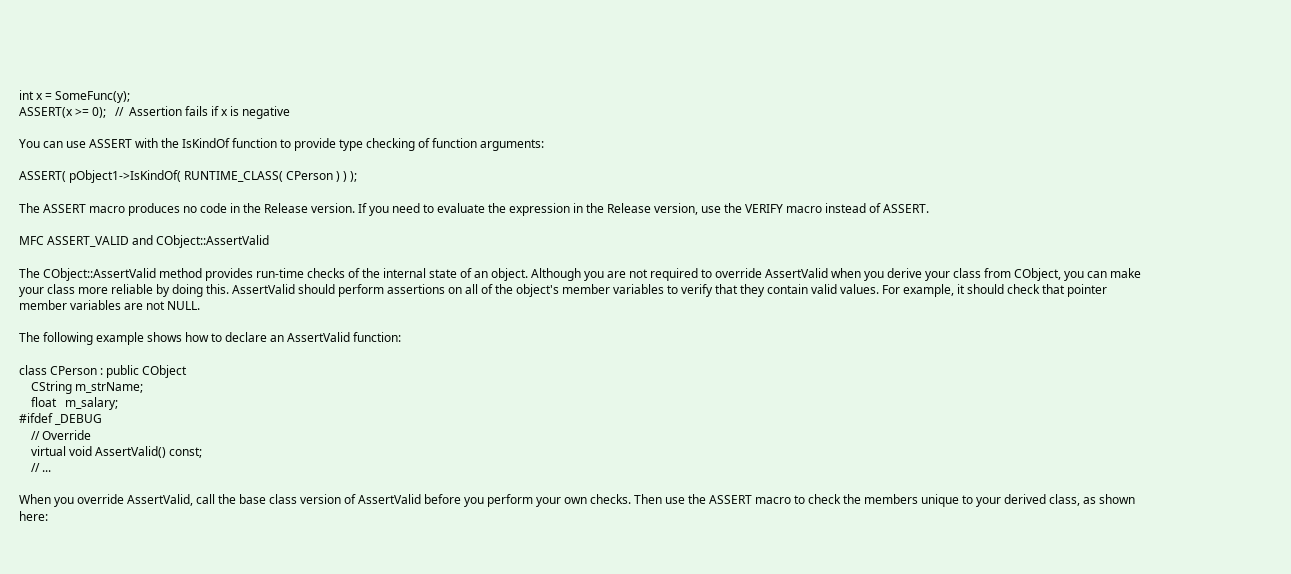int x = SomeFunc(y);
ASSERT(x >= 0);   //  Assertion fails if x is negative

You can use ASSERT with the IsKindOf function to provide type checking of function arguments:

ASSERT( pObject1->IsKindOf( RUNTIME_CLASS( CPerson ) ) );

The ASSERT macro produces no code in the Release version. If you need to evaluate the expression in the Release version, use the VERIFY macro instead of ASSERT.

MFC ASSERT_VALID and CObject::AssertValid

The CObject::AssertValid method provides run-time checks of the internal state of an object. Although you are not required to override AssertValid when you derive your class from CObject, you can make your class more reliable by doing this. AssertValid should perform assertions on all of the object's member variables to verify that they contain valid values. For example, it should check that pointer member variables are not NULL.

The following example shows how to declare an AssertValid function:

class CPerson : public CObject
    CString m_strName;
    float   m_salary;
#ifdef _DEBUG
    // Override
    virtual void AssertValid() const;
    // ...

When you override AssertValid, call the base class version of AssertValid before you perform your own checks. Then use the ASSERT macro to check the members unique to your derived class, as shown here: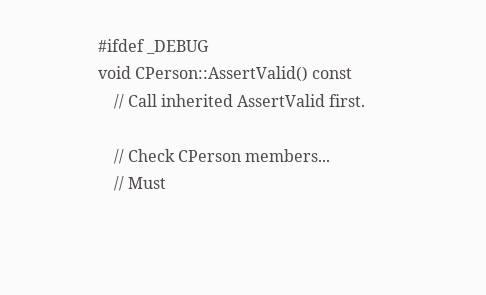#ifdef _DEBUG
void CPerson::AssertValid() const
    // Call inherited AssertValid first.

    // Check CPerson members...
    // Must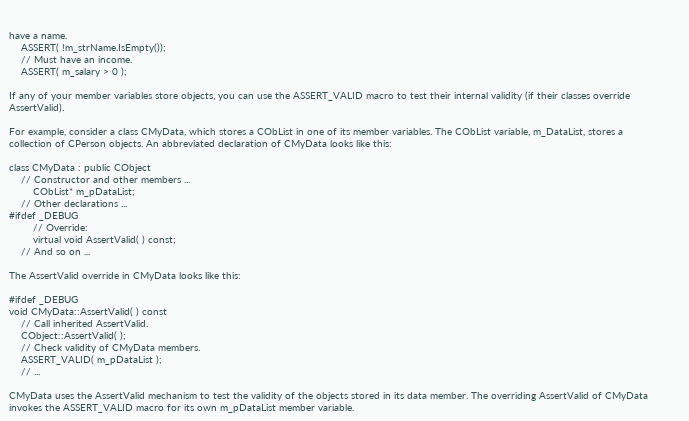have a name.
    ASSERT( !m_strName.IsEmpty());
    // Must have an income.
    ASSERT( m_salary > 0 );

If any of your member variables store objects, you can use the ASSERT_VALID macro to test their internal validity (if their classes override AssertValid).

For example, consider a class CMyData, which stores a CObList in one of its member variables. The CObList variable, m_DataList, stores a collection of CPerson objects. An abbreviated declaration of CMyData looks like this:

class CMyData : public CObject
    // Constructor and other members ...
        CObList* m_pDataList;
    // Other declarations ...
#ifdef _DEBUG
        // Override:
        virtual void AssertValid( ) const;
    // And so on ...

The AssertValid override in CMyData looks like this:

#ifdef _DEBUG
void CMyData::AssertValid( ) const
    // Call inherited AssertValid.
    CObject::AssertValid( );
    // Check validity of CMyData members.
    ASSERT_VALID( m_pDataList );
    // ...

CMyData uses the AssertValid mechanism to test the validity of the objects stored in its data member. The overriding AssertValid of CMyData invokes the ASSERT_VALID macro for its own m_pDataList member variable.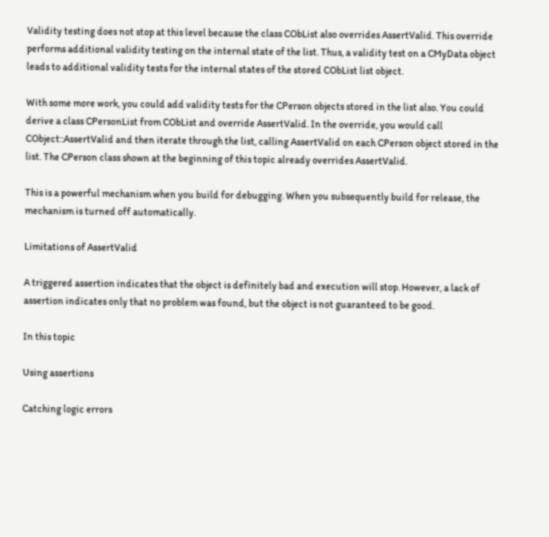Validity testing does not stop at this level because the class CObList also overrides AssertValid. This override performs additional validity testing on the internal state of the list. Thus, a validity test on a CMyData object leads to additional validity tests for the internal states of the stored CObList list object.

With some more work, you could add validity tests for the CPerson objects stored in the list also. You could derive a class CPersonList from CObList and override AssertValid. In the override, you would call CObject::AssertValid and then iterate through the list, calling AssertValid on each CPerson object stored in the list. The CPerson class shown at the beginning of this topic already overrides AssertValid.

This is a powerful mechanism when you build for debugging. When you subsequently build for release, the mechanism is turned off automatically.

Limitations of AssertValid

A triggered assertion indicates that the object is definitely bad and execution will stop. However, a lack of assertion indicates only that no problem was found, but the object is not guaranteed to be good.

In this topic

Using assertions

Catching logic errors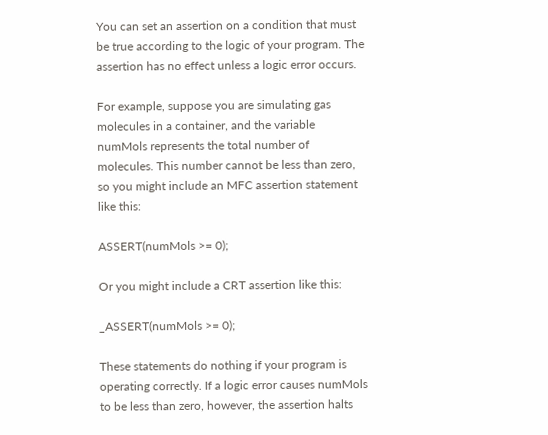You can set an assertion on a condition that must be true according to the logic of your program. The assertion has no effect unless a logic error occurs.

For example, suppose you are simulating gas molecules in a container, and the variable numMols represents the total number of molecules. This number cannot be less than zero, so you might include an MFC assertion statement like this:

ASSERT(numMols >= 0);

Or you might include a CRT assertion like this:

_ASSERT(numMols >= 0);

These statements do nothing if your program is operating correctly. If a logic error causes numMols to be less than zero, however, the assertion halts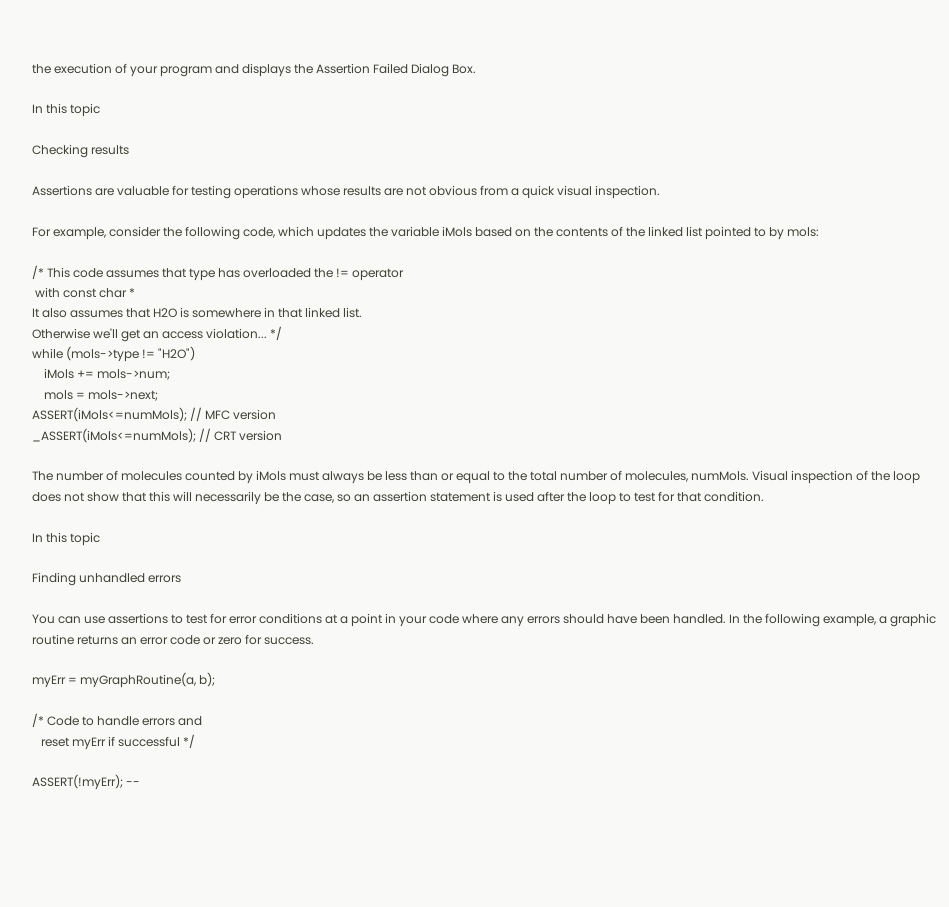the execution of your program and displays the Assertion Failed Dialog Box.

In this topic

Checking results

Assertions are valuable for testing operations whose results are not obvious from a quick visual inspection.

For example, consider the following code, which updates the variable iMols based on the contents of the linked list pointed to by mols:

/* This code assumes that type has overloaded the != operator
 with const char *
It also assumes that H2O is somewhere in that linked list.
Otherwise we'll get an access violation... */
while (mols->type != "H2O")
    iMols += mols->num;
    mols = mols->next;
ASSERT(iMols<=numMols); // MFC version
_ASSERT(iMols<=numMols); // CRT version

The number of molecules counted by iMols must always be less than or equal to the total number of molecules, numMols. Visual inspection of the loop does not show that this will necessarily be the case, so an assertion statement is used after the loop to test for that condition.

In this topic

Finding unhandled errors

You can use assertions to test for error conditions at a point in your code where any errors should have been handled. In the following example, a graphic routine returns an error code or zero for success.

myErr = myGraphRoutine(a, b);

/* Code to handle errors and
   reset myErr if successful */

ASSERT(!myErr); --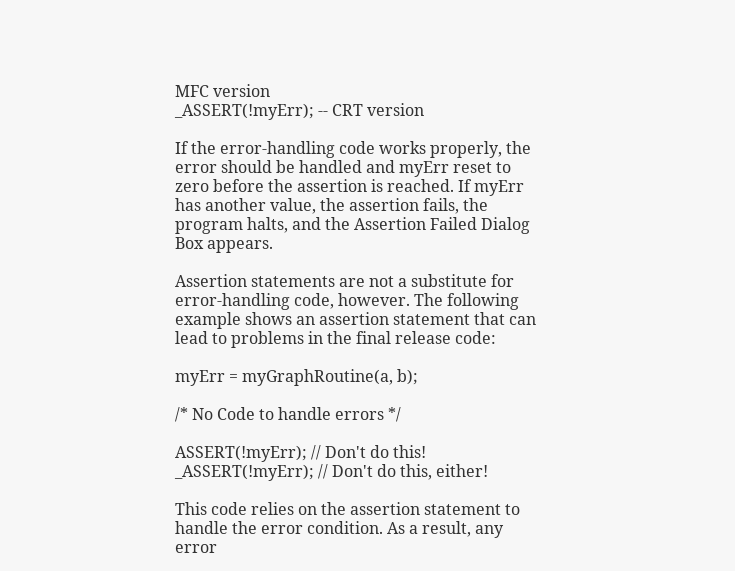MFC version
_ASSERT(!myErr); -- CRT version

If the error-handling code works properly, the error should be handled and myErr reset to zero before the assertion is reached. If myErr has another value, the assertion fails, the program halts, and the Assertion Failed Dialog Box appears.

Assertion statements are not a substitute for error-handling code, however. The following example shows an assertion statement that can lead to problems in the final release code:

myErr = myGraphRoutine(a, b);

/* No Code to handle errors */

ASSERT(!myErr); // Don't do this!
_ASSERT(!myErr); // Don't do this, either!

This code relies on the assertion statement to handle the error condition. As a result, any error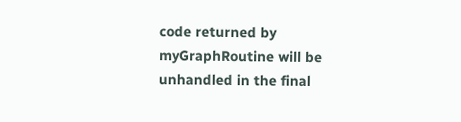code returned by myGraphRoutine will be unhandled in the final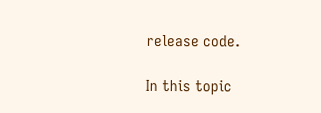release code.

In this topic